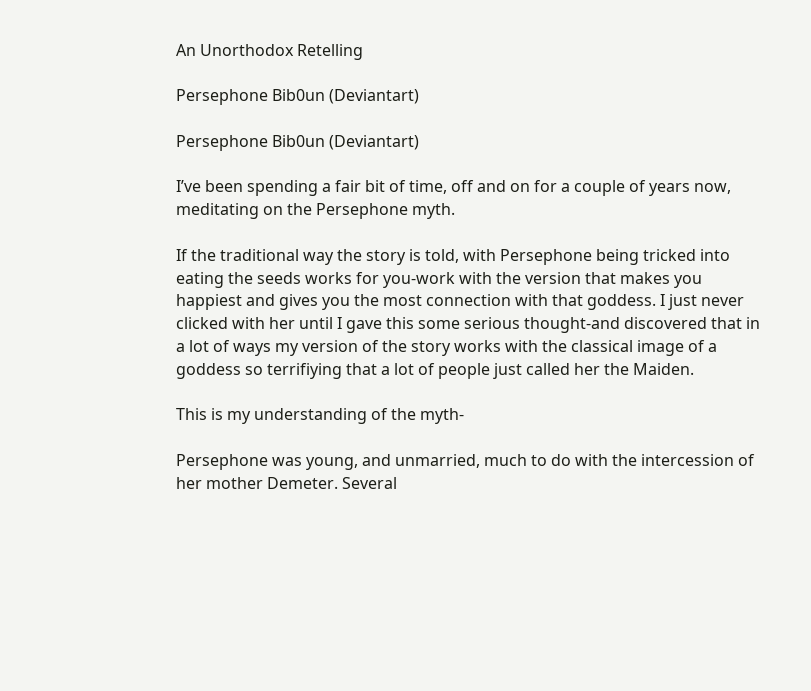An Unorthodox Retelling

Persephone Bib0un (Deviantart)

Persephone Bib0un (Deviantart)

I’ve been spending a fair bit of time, off and on for a couple of years now, meditating on the Persephone myth.

If the traditional way the story is told, with Persephone being tricked into eating the seeds works for you-work with the version that makes you happiest and gives you the most connection with that goddess. I just never clicked with her until I gave this some serious thought-and discovered that in a lot of ways my version of the story works with the classical image of a goddess so terrifiying that a lot of people just called her the Maiden.

This is my understanding of the myth-

Persephone was young, and unmarried, much to do with the intercession of her mother Demeter. Several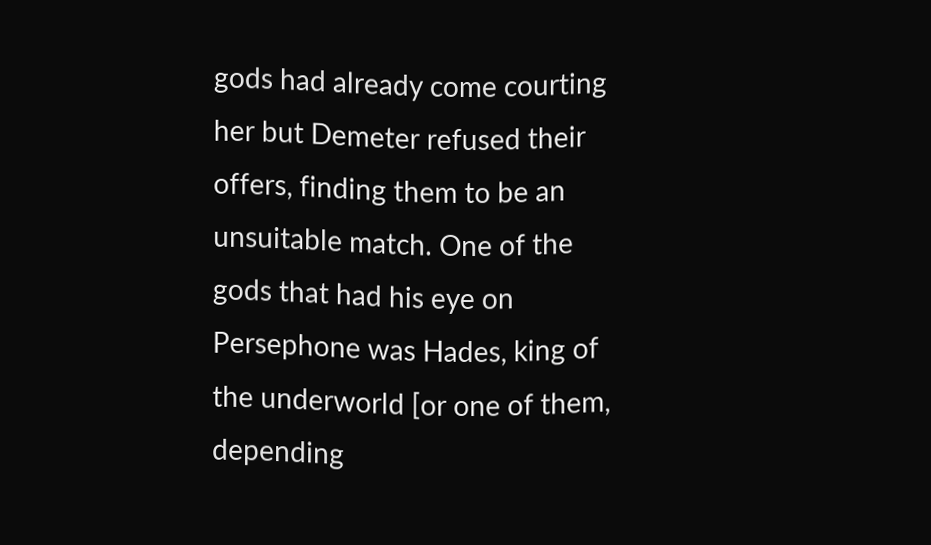gods had already come courting her but Demeter refused their offers, finding them to be an unsuitable match. One of the gods that had his eye on Persephone was Hades, king of the underworld [or one of them, depending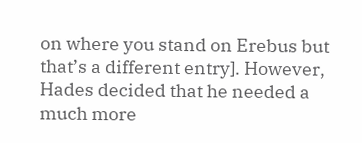on where you stand on Erebus but that’s a different entry]. However, Hades decided that he needed a much more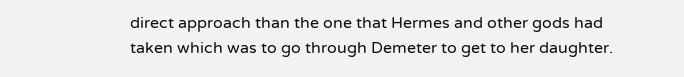direct approach than the one that Hermes and other gods had taken which was to go through Demeter to get to her daughter.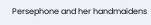Persephone and her handmaidens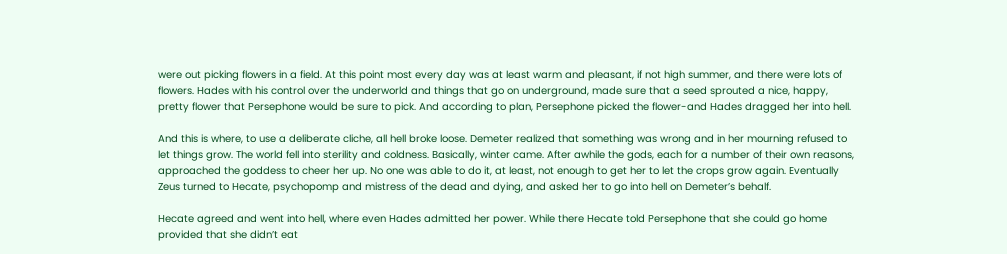were out picking flowers in a field. At this point most every day was at least warm and pleasant, if not high summer, and there were lots of flowers. Hades with his control over the underworld and things that go on underground, made sure that a seed sprouted a nice, happy, pretty flower that Persephone would be sure to pick. And according to plan, Persephone picked the flower-and Hades dragged her into hell.

And this is where, to use a deliberate cliche, all hell broke loose. Demeter realized that something was wrong and in her mourning refused to let things grow. The world fell into sterility and coldness. Basically, winter came. After awhile the gods, each for a number of their own reasons, approached the goddess to cheer her up. No one was able to do it, at least, not enough to get her to let the crops grow again. Eventually Zeus turned to Hecate, psychopomp and mistress of the dead and dying, and asked her to go into hell on Demeter’s behalf.

Hecate agreed and went into hell, where even Hades admitted her power. While there Hecate told Persephone that she could go home provided that she didn’t eat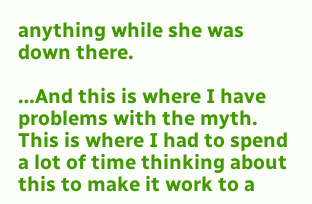anything while she was down there.

…And this is where I have problems with the myth. This is where I had to spend a lot of time thinking about this to make it work to a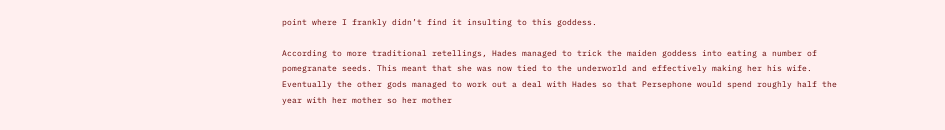point where I frankly didn’t find it insulting to this goddess.

According to more traditional retellings, Hades managed to trick the maiden goddess into eating a number of pomegranate seeds. This meant that she was now tied to the underworld and effectively making her his wife. Eventually the other gods managed to work out a deal with Hades so that Persephone would spend roughly half the year with her mother so her mother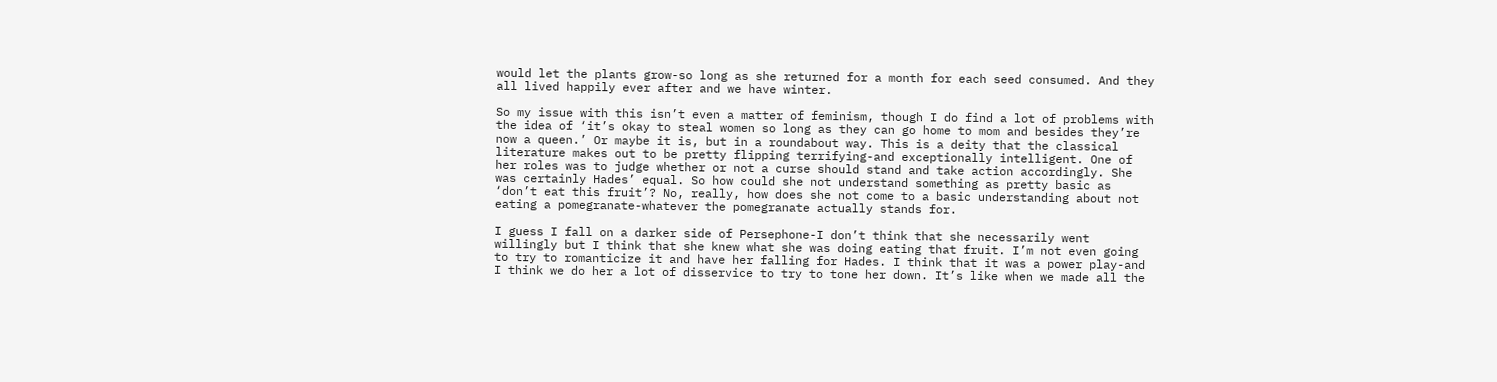would let the plants grow-so long as she returned for a month for each seed consumed. And they all lived happily ever after and we have winter.

So my issue with this isn’t even a matter of feminism, though I do find a lot of problems with the idea of ‘it’s okay to steal women so long as they can go home to mom and besides they’re now a queen.’ Or maybe it is, but in a roundabout way. This is a deity that the classical literature makes out to be pretty flipping terrifying-and exceptionally intelligent. One of her roles was to judge whether or not a curse should stand and take action accordingly. She was certainly Hades’ equal. So how could she not understand something as pretty basic as ‘don’t eat this fruit’? No, really, how does she not come to a basic understanding about not eating a pomegranate-whatever the pomegranate actually stands for.

I guess I fall on a darker side of Persephone-I don’t think that she necessarily went willingly but I think that she knew what she was doing eating that fruit. I’m not even going to try to romanticize it and have her falling for Hades. I think that it was a power play-and I think we do her a lot of disservice to try to tone her down. It’s like when we made all the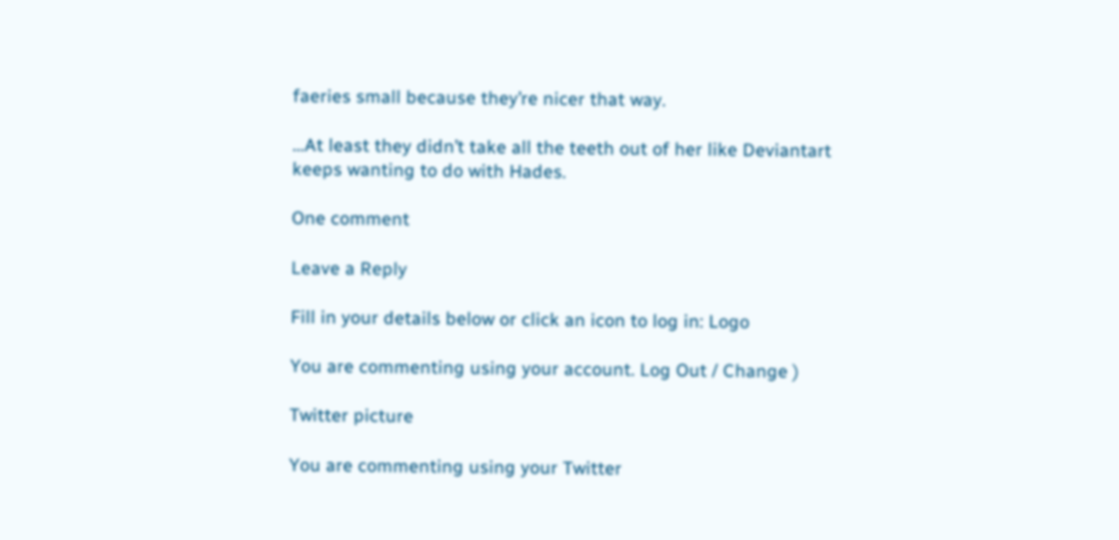faeries small because they’re nicer that way.

…At least they didn’t take all the teeth out of her like Deviantart keeps wanting to do with Hades.

One comment

Leave a Reply

Fill in your details below or click an icon to log in: Logo

You are commenting using your account. Log Out / Change )

Twitter picture

You are commenting using your Twitter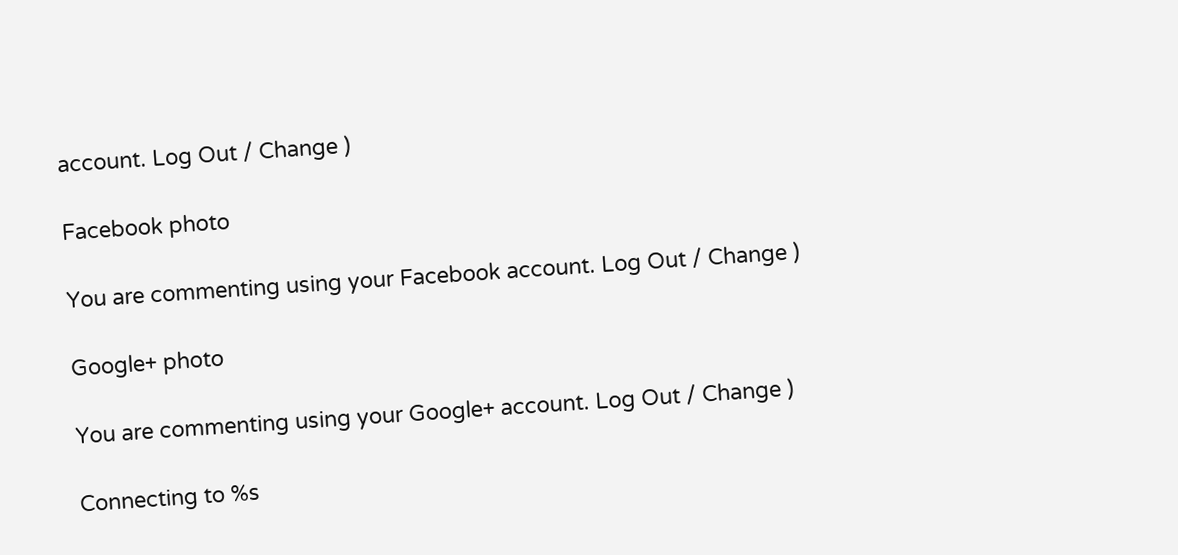account. Log Out / Change )

Facebook photo

You are commenting using your Facebook account. Log Out / Change )

Google+ photo

You are commenting using your Google+ account. Log Out / Change )

Connecting to %s